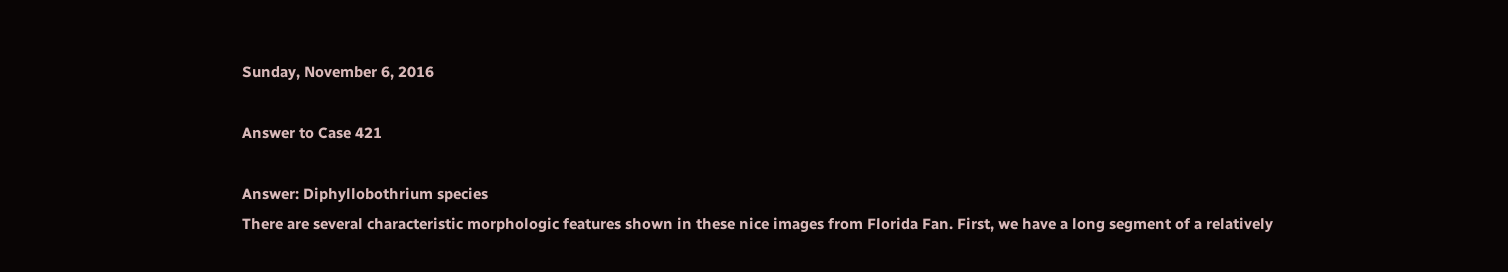Sunday, November 6, 2016

Answer to Case 421

Answer: Diphyllobothrium species
There are several characteristic morphologic features shown in these nice images from Florida Fan. First, we have a long segment of a relatively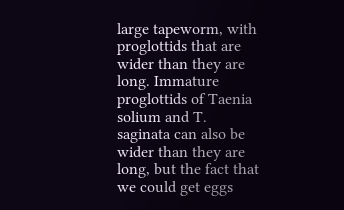large tapeworm, with proglottids that are wider than they are long. Immature proglottids of Taenia solium and T. saginata can also be wider than they are long, but the fact that we could get eggs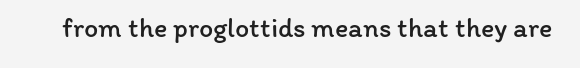from the proglottids means that they are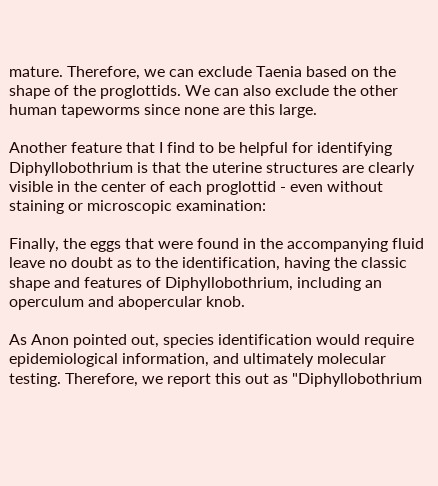mature. Therefore, we can exclude Taenia based on the shape of the proglottids. We can also exclude the other human tapeworms since none are this large.

Another feature that I find to be helpful for identifying Diphyllobothrium is that the uterine structures are clearly visible in the center of each proglottid - even without staining or microscopic examination:

Finally, the eggs that were found in the accompanying fluid leave no doubt as to the identification, having the classic shape and features of Diphyllobothrium, including an operculum and abopercular knob.

As Anon pointed out, species identification would require epidemiological information, and ultimately molecular testing. Therefore, we report this out as "Diphyllobothrium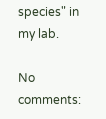species" in my lab.

No comments: